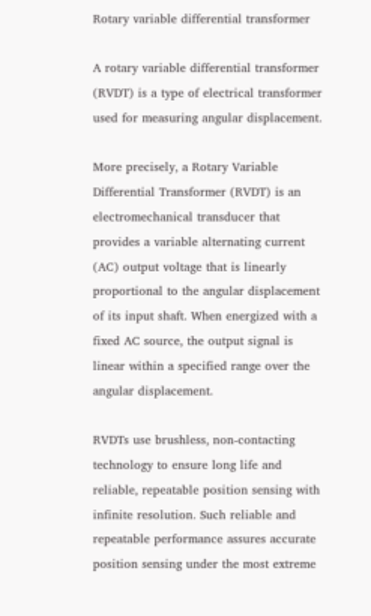Rotary variable differential transformer

A rotary variable differential transformer (RVDT) is a type of electrical transformer used for measuring angular displacement.

More precisely, a Rotary Variable Differential Transformer (RVDT) is an electromechanical transducer that provides a variable alternating current (AC) output voltage that is linearly proportional to the angular displacement of its input shaft. When energized with a fixed AC source, the output signal is linear within a specified range over the angular displacement.

RVDTs use brushless, non-contacting technology to ensure long life and reliable, repeatable position sensing with infinite resolution. Such reliable and repeatable performance assures accurate position sensing under the most extreme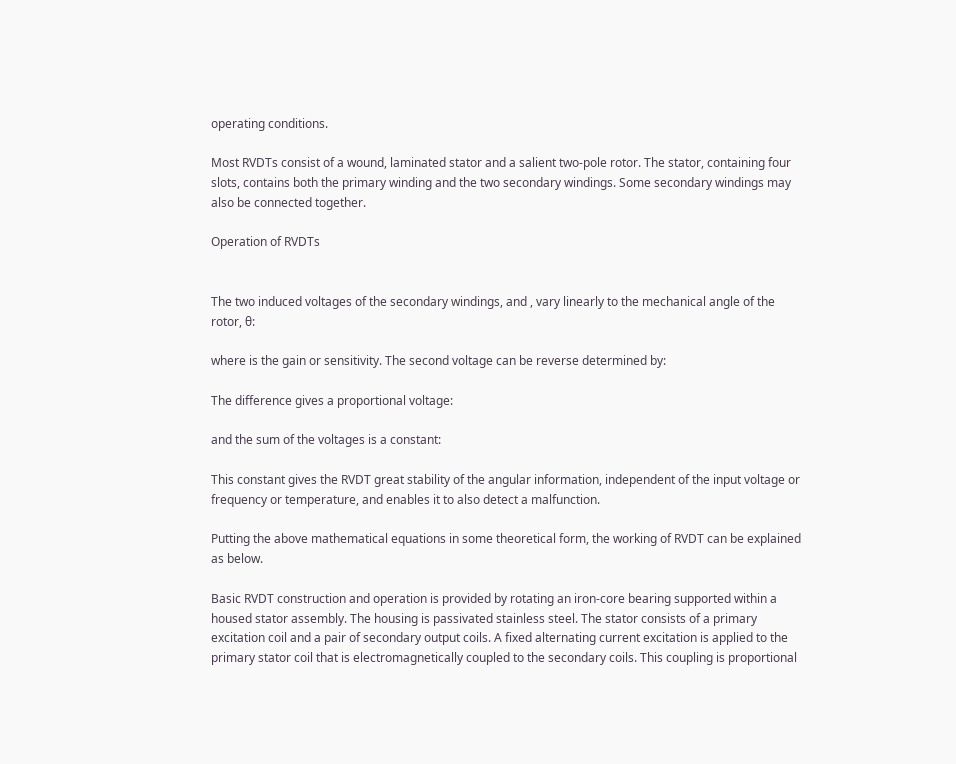operating conditions.

Most RVDTs consist of a wound, laminated stator and a salient two-pole rotor. The stator, containing four slots, contains both the primary winding and the two secondary windings. Some secondary windings may also be connected together.

Operation of RVDTs


The two induced voltages of the secondary windings, and , vary linearly to the mechanical angle of the rotor, θ:

where is the gain or sensitivity. The second voltage can be reverse determined by:

The difference gives a proportional voltage:

and the sum of the voltages is a constant:

This constant gives the RVDT great stability of the angular information, independent of the input voltage or frequency or temperature, and enables it to also detect a malfunction.

Putting the above mathematical equations in some theoretical form, the working of RVDT can be explained as below.

Basic RVDT construction and operation is provided by rotating an iron-core bearing supported within a housed stator assembly. The housing is passivated stainless steel. The stator consists of a primary excitation coil and a pair of secondary output coils. A fixed alternating current excitation is applied to the primary stator coil that is electromagnetically coupled to the secondary coils. This coupling is proportional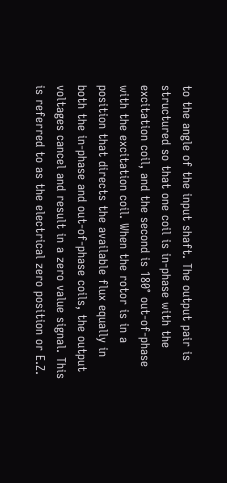to the angle of the input shaft. The output pair is structured so that one coil is in-phase with the excitation coil, and the second is 180° out-of-phase with the excitation coil. When the rotor is in a position that directs the available flux equally in both the in-phase and out-of-phase coils, the output voltages cancel and result in a zero value signal. This is referred to as the electrical zero position or E.Z.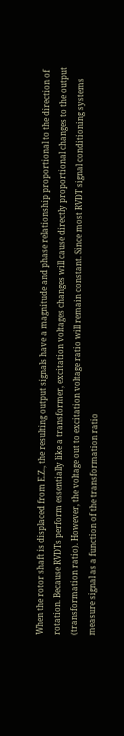When the rotor shaft is displaced from E.Z., the resulting output signals have a magnitude and phase relationship proportional to the direction of rotation. Because RVDTs perform essentially like a transformer, excitation voltages changes will cause directly proportional changes to the output (transformation ratio). However, the voltage out to excitation voltage ratio will remain constant. Since most RVDT signal conditioning systems measure signal as a function of the transformation ratio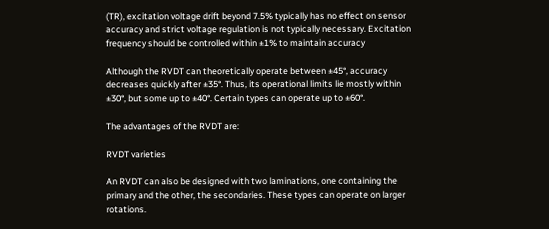(TR), excitation voltage drift beyond 7.5% typically has no effect on sensor accuracy and strict voltage regulation is not typically necessary. Excitation frequency should be controlled within ±1% to maintain accuracy

Although the RVDT can theoretically operate between ±45°, accuracy decreases quickly after ±35°. Thus, its operational limits lie mostly within ±30°, but some up to ±40°. Certain types can operate up to ±60°.

The advantages of the RVDT are:

RVDT varieties

An RVDT can also be designed with two laminations, one containing the primary and the other, the secondaries. These types can operate on larger rotations.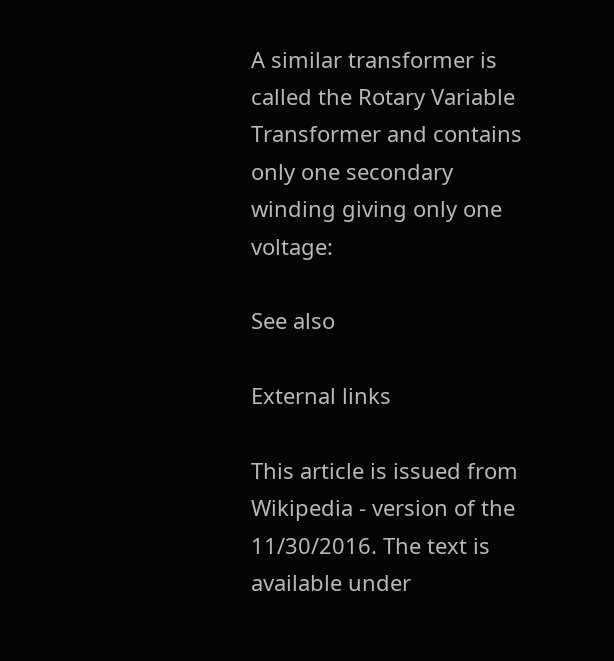A similar transformer is called the Rotary Variable Transformer and contains only one secondary winding giving only one voltage:

See also

External links

This article is issued from Wikipedia - version of the 11/30/2016. The text is available under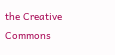the Creative Commons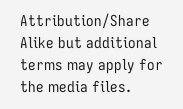Attribution/Share Alike but additional terms may apply for the media files.